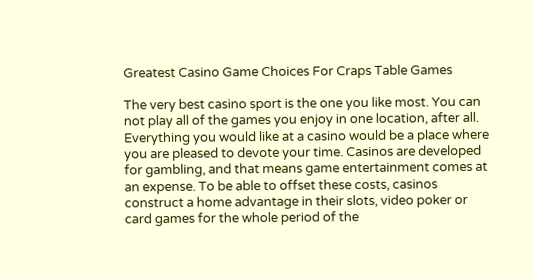Greatest Casino Game Choices For Craps Table Games

The very best casino sport is the one you like most. You can not play all of the games you enjoy in one location, after all. Everything you would like at a casino would be a place where you are pleased to devote your time. Casinos are developed for gambling, and that means game entertainment comes at an expense. To be able to offset these costs, casinos construct a home advantage in their slots, video poker or card games for the whole period of the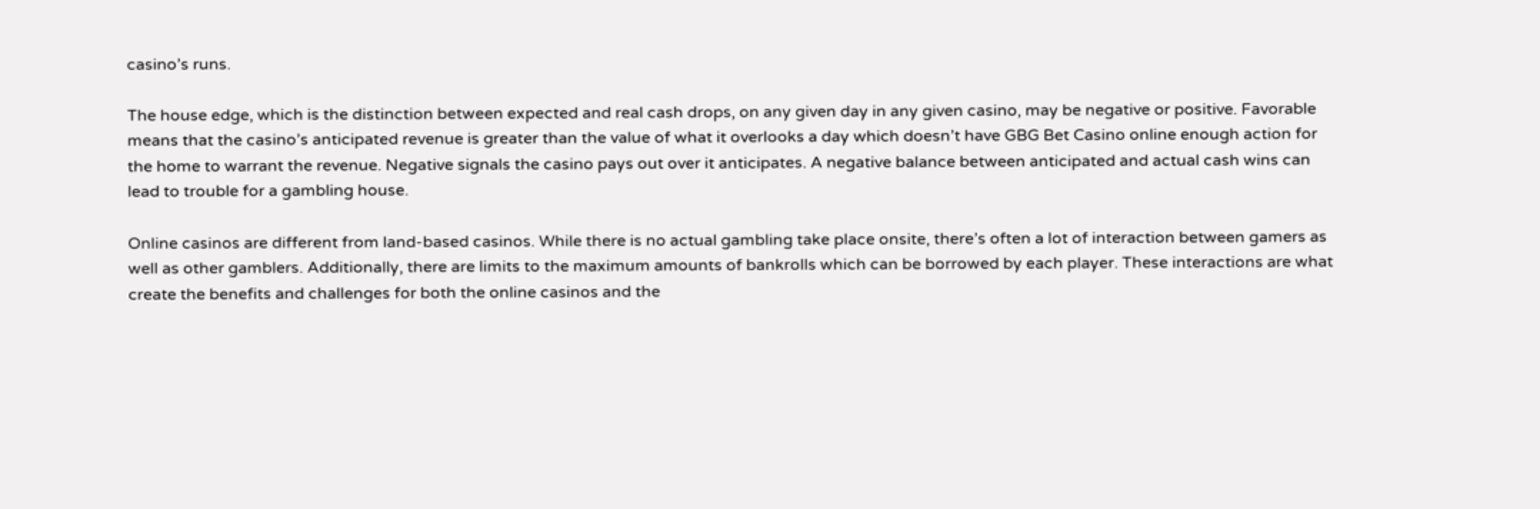casino’s runs.

The house edge, which is the distinction between expected and real cash drops, on any given day in any given casino, may be negative or positive. Favorable means that the casino’s anticipated revenue is greater than the value of what it overlooks a day which doesn’t have GBG Bet Casino online enough action for the home to warrant the revenue. Negative signals the casino pays out over it anticipates. A negative balance between anticipated and actual cash wins can lead to trouble for a gambling house.

Online casinos are different from land-based casinos. While there is no actual gambling take place onsite, there’s often a lot of interaction between gamers as well as other gamblers. Additionally, there are limits to the maximum amounts of bankrolls which can be borrowed by each player. These interactions are what create the benefits and challenges for both the online casinos and the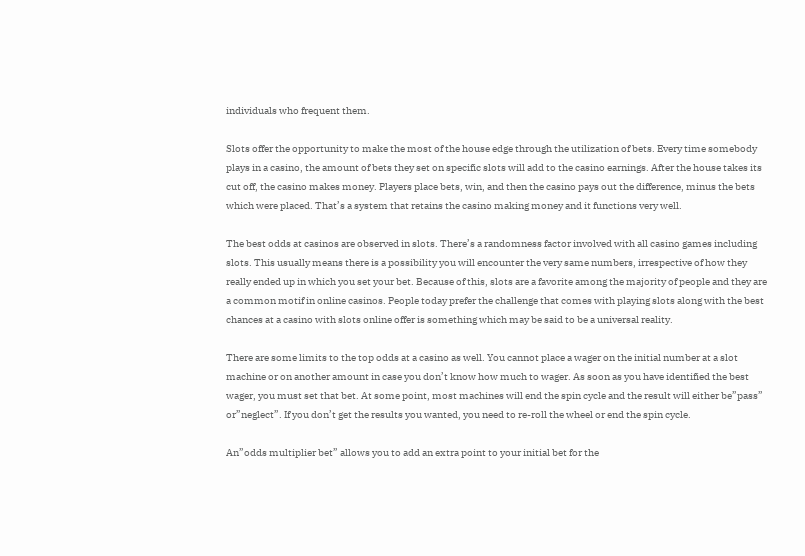individuals who frequent them.

Slots offer the opportunity to make the most of the house edge through the utilization of bets. Every time somebody plays in a casino, the amount of bets they set on specific slots will add to the casino earnings. After the house takes its cut off, the casino makes money. Players place bets, win, and then the casino pays out the difference, minus the bets which were placed. That’s a system that retains the casino making money and it functions very well.

The best odds at casinos are observed in slots. There’s a randomness factor involved with all casino games including slots. This usually means there is a possibility you will encounter the very same numbers, irrespective of how they really ended up in which you set your bet. Because of this, slots are a favorite among the majority of people and they are a common motif in online casinos. People today prefer the challenge that comes with playing slots along with the best chances at a casino with slots online offer is something which may be said to be a universal reality.

There are some limits to the top odds at a casino as well. You cannot place a wager on the initial number at a slot machine or on another amount in case you don’t know how much to wager. As soon as you have identified the best wager, you must set that bet. At some point, most machines will end the spin cycle and the result will either be”pass” or”neglect”. If you don’t get the results you wanted, you need to re-roll the wheel or end the spin cycle.

An”odds multiplier bet” allows you to add an extra point to your initial bet for the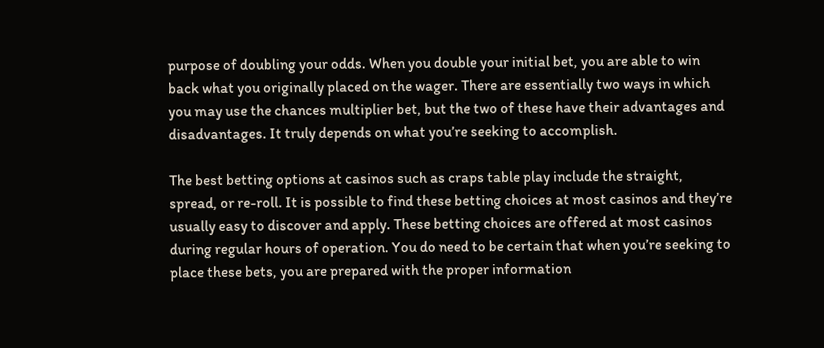purpose of doubling your odds. When you double your initial bet, you are able to win back what you originally placed on the wager. There are essentially two ways in which you may use the chances multiplier bet, but the two of these have their advantages and disadvantages. It truly depends on what you’re seeking to accomplish.

The best betting options at casinos such as craps table play include the straight, spread, or re-roll. It is possible to find these betting choices at most casinos and they’re usually easy to discover and apply. These betting choices are offered at most casinos during regular hours of operation. You do need to be certain that when you’re seeking to place these bets, you are prepared with the proper information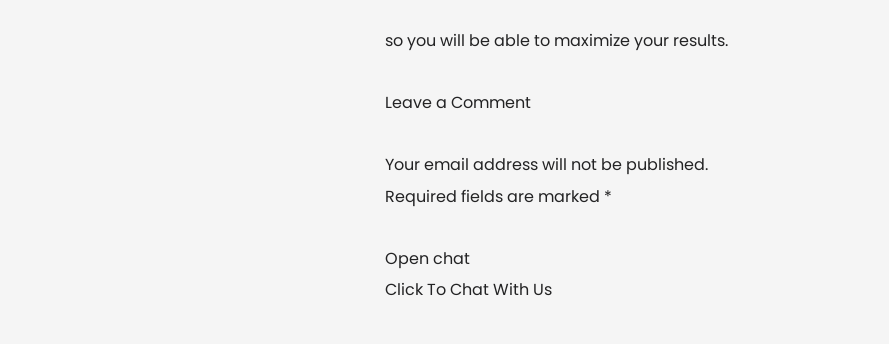so you will be able to maximize your results.

Leave a Comment

Your email address will not be published. Required fields are marked *

Open chat
Click To Chat With Us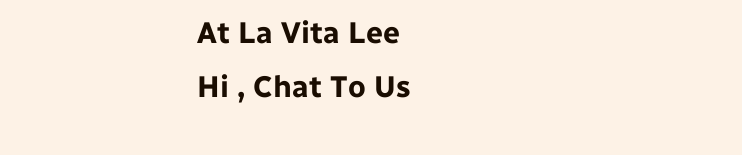At La Vita Lee
Hi , Chat To Us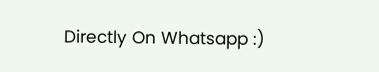Directly On Whatsapp :)